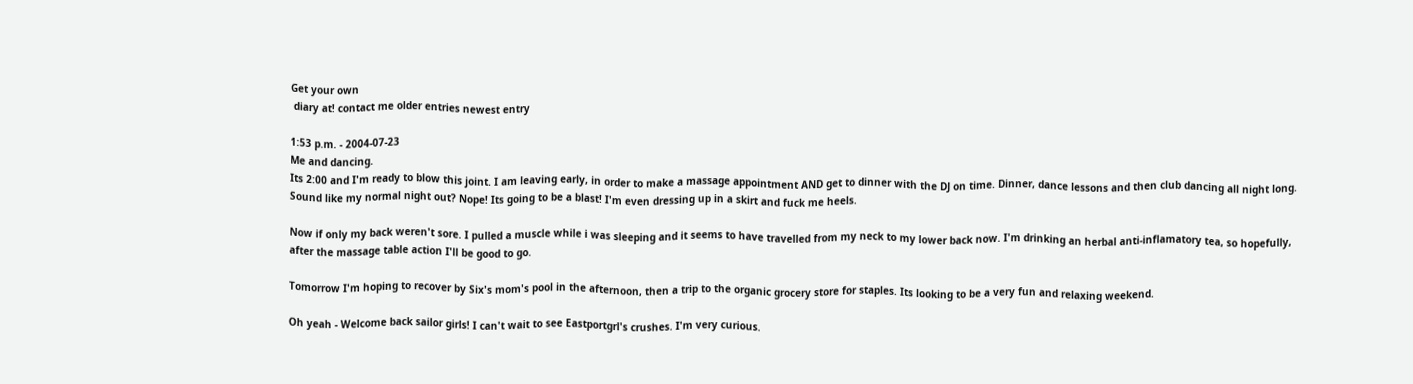Get your own
 diary at! contact me older entries newest entry

1:53 p.m. - 2004-07-23
Me and dancing.
Its 2:00 and I'm ready to blow this joint. I am leaving early, in order to make a massage appointment AND get to dinner with the DJ on time. Dinner, dance lessons and then club dancing all night long. Sound like my normal night out? Nope! Its going to be a blast! I'm even dressing up in a skirt and fuck me heels.

Now if only my back weren't sore. I pulled a muscle while i was sleeping and it seems to have travelled from my neck to my lower back now. I'm drinking an herbal anti-inflamatory tea, so hopefully, after the massage table action I'll be good to go.

Tomorrow I'm hoping to recover by Six's mom's pool in the afternoon, then a trip to the organic grocery store for staples. Its looking to be a very fun and relaxing weekend.

Oh yeah - Welcome back sailor girls! I can't wait to see Eastportgrl's crushes. I'm very curious.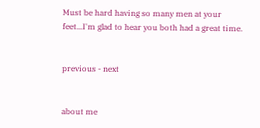Must be hard having so many men at your feet...I'm glad to hear you both had a great time.


previous - next


about me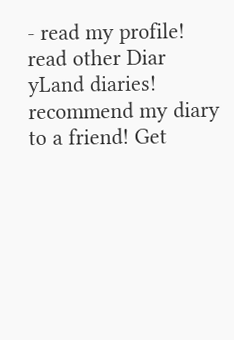- read my profile! read other Diar
yLand diaries! recommend my diary to a friend! Get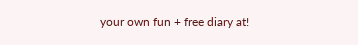your own fun + free diary at!